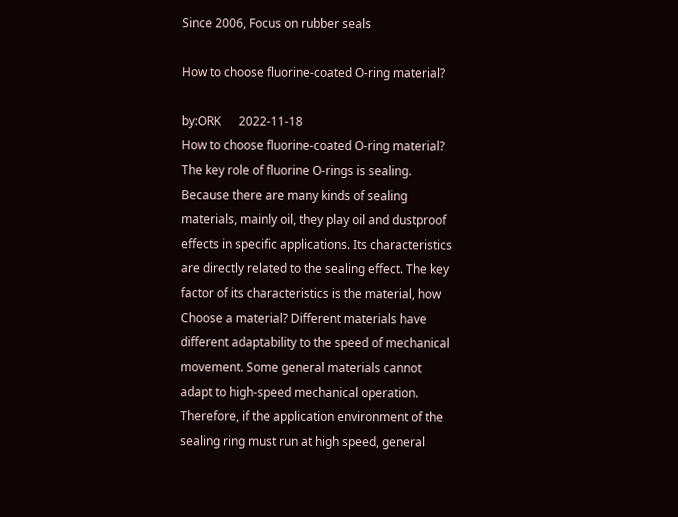Since 2006, Focus on rubber seals

How to choose fluorine-coated O-ring material?

by:ORK      2022-11-18
How to choose fluorine-coated O-ring material? The key role of fluorine O-rings is sealing. Because there are many kinds of sealing materials, mainly oil, they play oil and dustproof effects in specific applications. Its characteristics are directly related to the sealing effect. The key factor of its characteristics is the material, how Choose a material? Different materials have different adaptability to the speed of mechanical movement. Some general materials cannot adapt to high-speed mechanical operation. Therefore, if the application environment of the sealing ring must run at high speed, general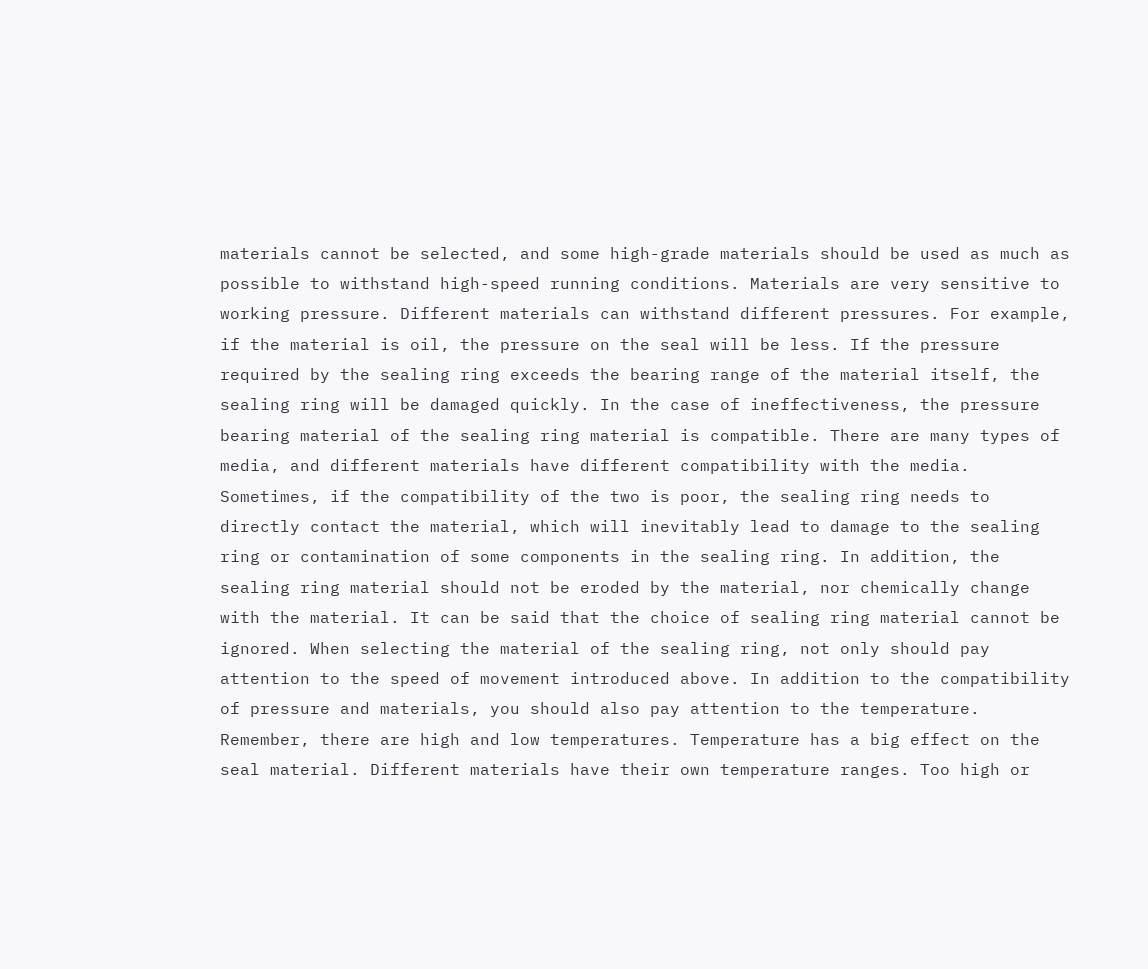materials cannot be selected, and some high-grade materials should be used as much as possible to withstand high-speed running conditions. Materials are very sensitive to working pressure. Different materials can withstand different pressures. For example, if the material is oil, the pressure on the seal will be less. If the pressure required by the sealing ring exceeds the bearing range of the material itself, the sealing ring will be damaged quickly. In the case of ineffectiveness, the pressure bearing material of the sealing ring material is compatible. There are many types of media, and different materials have different compatibility with the media. Sometimes, if the compatibility of the two is poor, the sealing ring needs to directly contact the material, which will inevitably lead to damage to the sealing ring or contamination of some components in the sealing ring. In addition, the sealing ring material should not be eroded by the material, nor chemically change with the material. It can be said that the choice of sealing ring material cannot be ignored. When selecting the material of the sealing ring, not only should pay attention to the speed of movement introduced above. In addition to the compatibility of pressure and materials, you should also pay attention to the temperature. Remember, there are high and low temperatures. Temperature has a big effect on the seal material. Different materials have their own temperature ranges. Too high or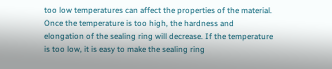too low temperatures can affect the properties of the material. Once the temperature is too high, the hardness and elongation of the sealing ring will decrease. If the temperature is too low, it is easy to make the sealing ring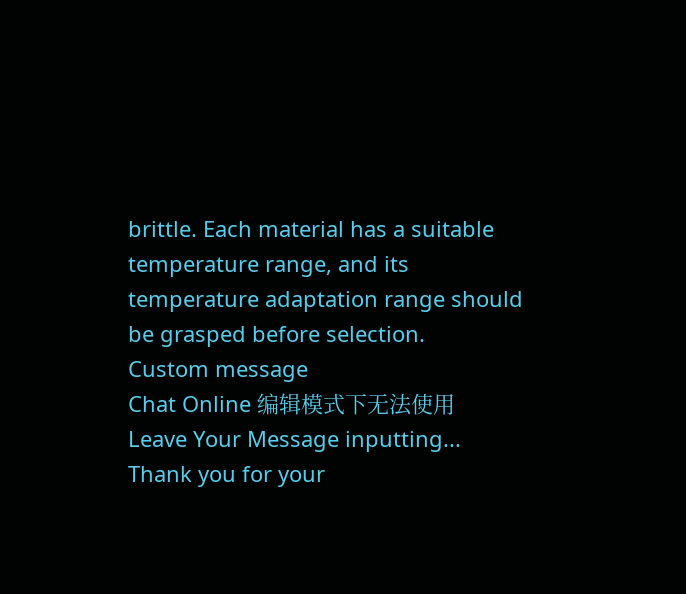brittle. Each material has a suitable temperature range, and its temperature adaptation range should be grasped before selection.
Custom message
Chat Online 编辑模式下无法使用
Leave Your Message inputting...
Thank you for your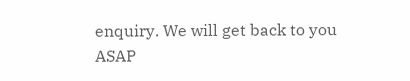enquiry. We will get back to you ASAP